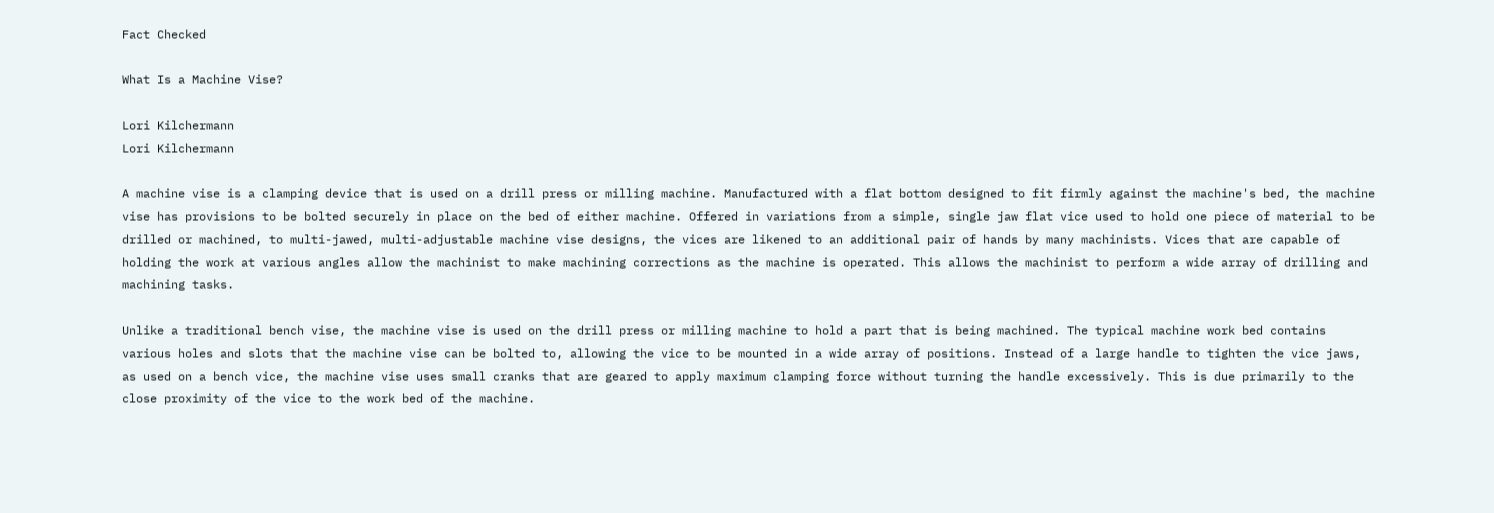Fact Checked

What Is a Machine Vise?

Lori Kilchermann
Lori Kilchermann

A machine vise is a clamping device that is used on a drill press or milling machine. Manufactured with a flat bottom designed to fit firmly against the machine's bed, the machine vise has provisions to be bolted securely in place on the bed of either machine. Offered in variations from a simple, single jaw flat vice used to hold one piece of material to be drilled or machined, to multi-jawed, multi-adjustable machine vise designs, the vices are likened to an additional pair of hands by many machinists. Vices that are capable of holding the work at various angles allow the machinist to make machining corrections as the machine is operated. This allows the machinist to perform a wide array of drilling and machining tasks.

Unlike a traditional bench vise, the machine vise is used on the drill press or milling machine to hold a part that is being machined. The typical machine work bed contains various holes and slots that the machine vise can be bolted to, allowing the vice to be mounted in a wide array of positions. Instead of a large handle to tighten the vice jaws, as used on a bench vice, the machine vise uses small cranks that are geared to apply maximum clamping force without turning the handle excessively. This is due primarily to the close proximity of the vice to the work bed of the machine.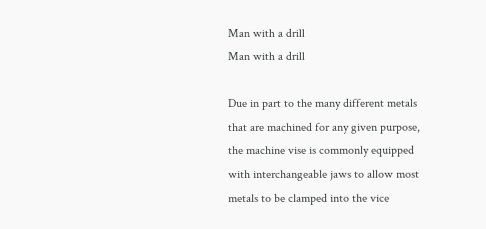Man with a drill
Man with a drill

Due in part to the many different metals that are machined for any given purpose, the machine vise is commonly equipped with interchangeable jaws to allow most metals to be clamped into the vice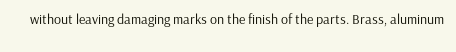without leaving damaging marks on the finish of the parts. Brass, aluminum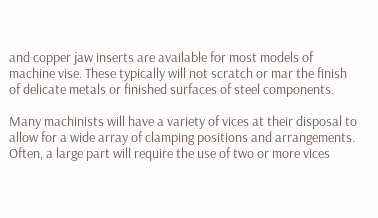and copper jaw inserts are available for most models of machine vise. These typically will not scratch or mar the finish of delicate metals or finished surfaces of steel components.

Many machinists will have a variety of vices at their disposal to allow for a wide array of clamping positions and arrangements. Often, a large part will require the use of two or more vices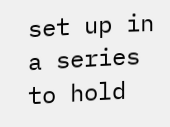set up in a series to hold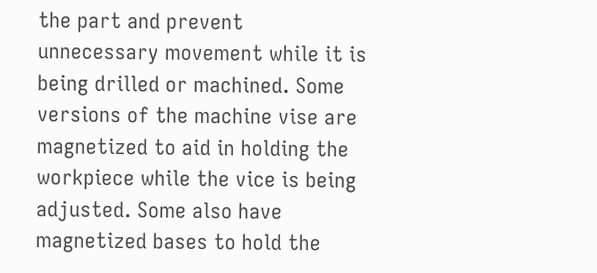the part and prevent unnecessary movement while it is being drilled or machined. Some versions of the machine vise are magnetized to aid in holding the workpiece while the vice is being adjusted. Some also have magnetized bases to hold the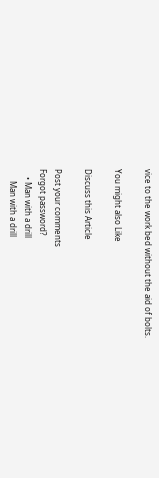vice to the work bed without the aid of bolts.

You might also Like

Discuss this Article

Post your comments
Forgot password?
    • Man with a drill
      Man with a drill